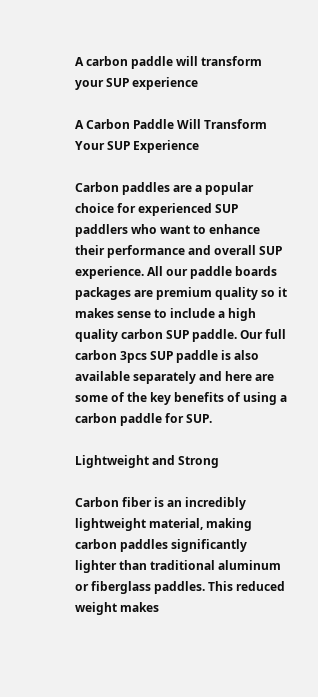A carbon paddle will transform your SUP experience

A Carbon Paddle Will Transform Your SUP Experience

Carbon paddles are a popular choice for experienced SUP paddlers who want to enhance their performance and overall SUP experience. All our paddle boards packages are premium quality so it makes sense to include a high quality carbon SUP paddle. Our full carbon 3pcs SUP paddle is also available separately and here are some of the key benefits of using a carbon paddle for SUP.

Lightweight and Strong

Carbon fiber is an incredibly lightweight material, making carbon paddles significantly lighter than traditional aluminum or fiberglass paddles. This reduced weight makes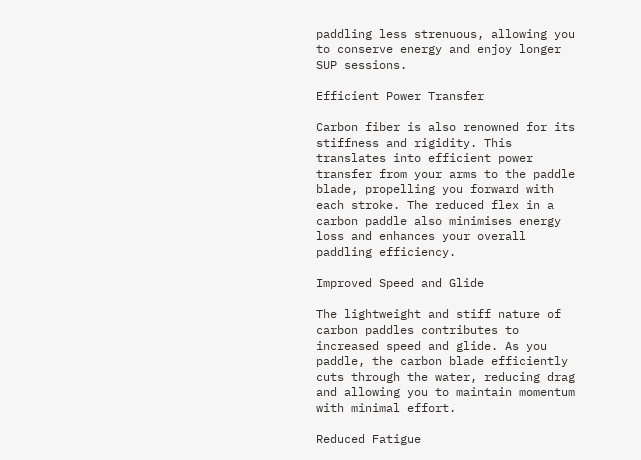paddling less strenuous, allowing you to conserve energy and enjoy longer SUP sessions.

Efficient Power Transfer

Carbon fiber is also renowned for its stiffness and rigidity. This translates into efficient power transfer from your arms to the paddle blade, propelling you forward with each stroke. The reduced flex in a carbon paddle also minimises energy loss and enhances your overall paddling efficiency.

Improved Speed and Glide

The lightweight and stiff nature of carbon paddles contributes to increased speed and glide. As you paddle, the carbon blade efficiently cuts through the water, reducing drag and allowing you to maintain momentum with minimal effort.

Reduced Fatigue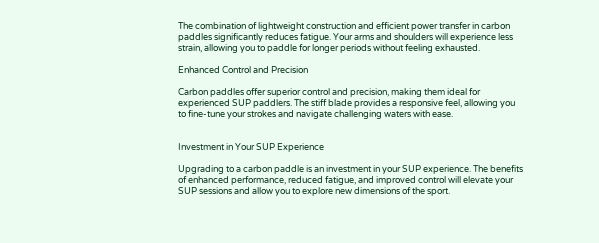The combination of lightweight construction and efficient power transfer in carbon paddles significantly reduces fatigue. Your arms and shoulders will experience less strain, allowing you to paddle for longer periods without feeling exhausted.

Enhanced Control and Precision

Carbon paddles offer superior control and precision, making them ideal for experienced SUP paddlers. The stiff blade provides a responsive feel, allowing you to fine-tune your strokes and navigate challenging waters with ease.


Investment in Your SUP Experience

Upgrading to a carbon paddle is an investment in your SUP experience. The benefits of enhanced performance, reduced fatigue, and improved control will elevate your SUP sessions and allow you to explore new dimensions of the sport.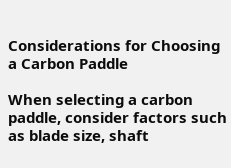Considerations for Choosing a Carbon Paddle

When selecting a carbon paddle, consider factors such as blade size, shaft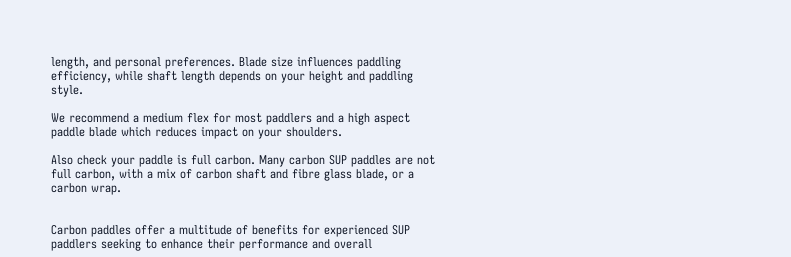length, and personal preferences. Blade size influences paddling efficiency, while shaft length depends on your height and paddling style.

We recommend a medium flex for most paddlers and a high aspect paddle blade which reduces impact on your shoulders.

Also check your paddle is full carbon. Many carbon SUP paddles are not full carbon, with a mix of carbon shaft and fibre glass blade, or a carbon wrap.


Carbon paddles offer a multitude of benefits for experienced SUP paddlers seeking to enhance their performance and overall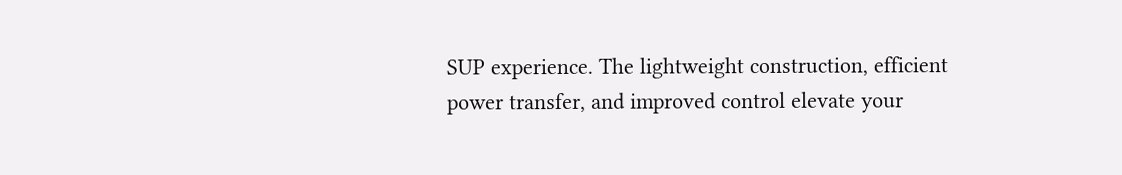SUP experience. The lightweight construction, efficient power transfer, and improved control elevate your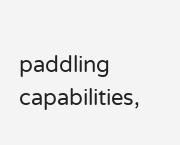paddling capabilities,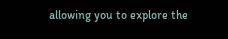allowing you to explore the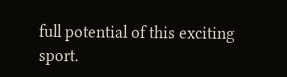full potential of this exciting sport.